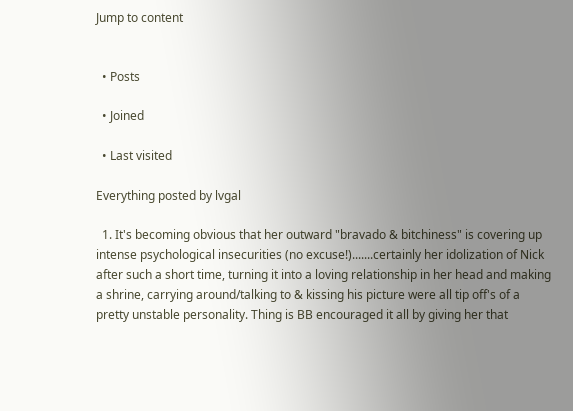Jump to content


  • Posts

  • Joined

  • Last visited

Everything posted by lvgal

  1. It's becoming obvious that her outward "bravado & bitchiness" is covering up intense psychological insecurities (no excuse!).......certainly her idolization of Nick after such a short time, turning it into a loving relationship in her head and making a shrine, carrying around/talking to & kissing his picture were all tip off's of a pretty unstable personality. Thing is BB encouraged it all by giving her that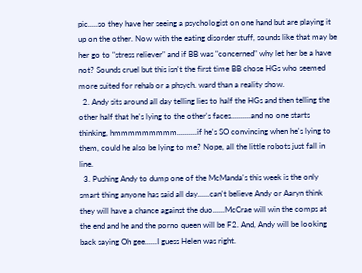pic.....so they have her seeing a psychologist on one hand but are playing it up on the other. Now with the eating disorder stuff, sounds like that may be her go to "stress reliever" and if BB was "concerned" why let her be a have not? Sounds cruel but this isn't the first time BB chose HGs who seemed more suited for rehab or a phsych. ward than a reality show.
  2. Andy sits around all day telling lies to half the HGs and then telling the other half that he's lying to the other's faces..........and no one starts thinking, hmmmmmmmmm..........if he's SO convincing when he's lying to them, could he also be lying to me? Nope, all the little robots just fall in line.
  3. Pushing Andy to dump one of the McManda's this week is the only smart thing anyone has said all day......can't believe Andy or Aaryn think they will have a chance against the duo......McCrae will win the comps at the end and he and the porno queen will be F2. And, Andy will be looking back saying Oh gee......I guess Helen was right.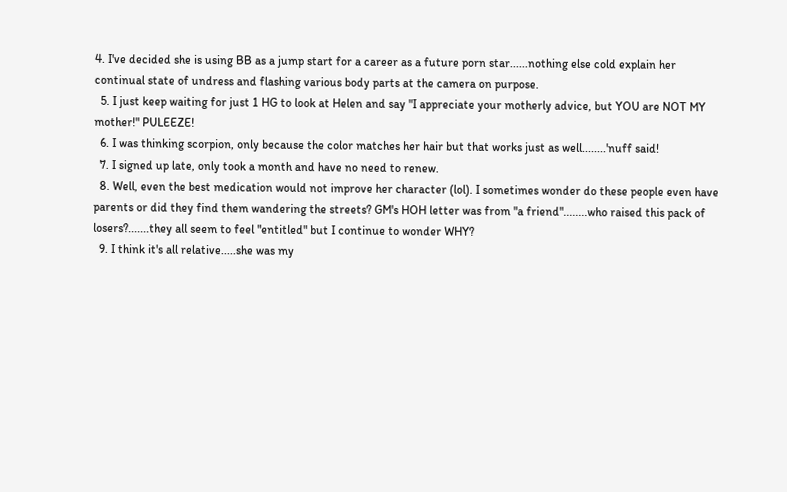4. I've decided she is using BB as a jump start for a career as a future porn star......nothing else cold explain her continual state of undress and flashing various body parts at the camera on purpose.
  5. I just keep waiting for just 1 HG to look at Helen and say "I appreciate your motherly advice, but YOU are NOT MY mother!" PULEEZE!
  6. I was thinking scorpion, only because the color matches her hair but that works just as well........'nuff said!
  7. I signed up late, only took a month and have no need to renew.
  8. Well, even the best medication would not improve her character (lol). I sometimes wonder do these people even have parents or did they find them wandering the streets? GM's HOH letter was from "a friend"........who raised this pack of losers?.......they all seem to feel "entitled" but I continue to wonder WHY?
  9. I think it's all relative.....she was my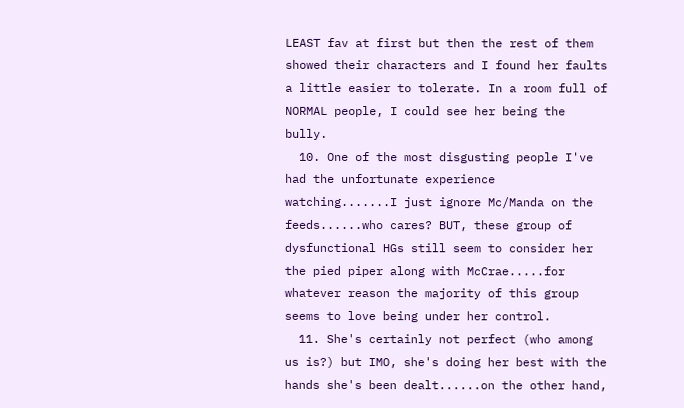LEAST fav at first but then the rest of them showed their characters and I found her faults a little easier to tolerate. In a room full of NORMAL people, I could see her being the bully.
  10. One of the most disgusting people I've had the unfortunate experience watching.......I just ignore Mc/Manda on the feeds......who cares? BUT, these group of dysfunctional HGs still seem to consider her the pied piper along with McCrae.....for whatever reason the majority of this group seems to love being under her control.
  11. She's certainly not perfect (who among us is?) but IMO, she's doing her best with the hands she's been dealt......on the other hand,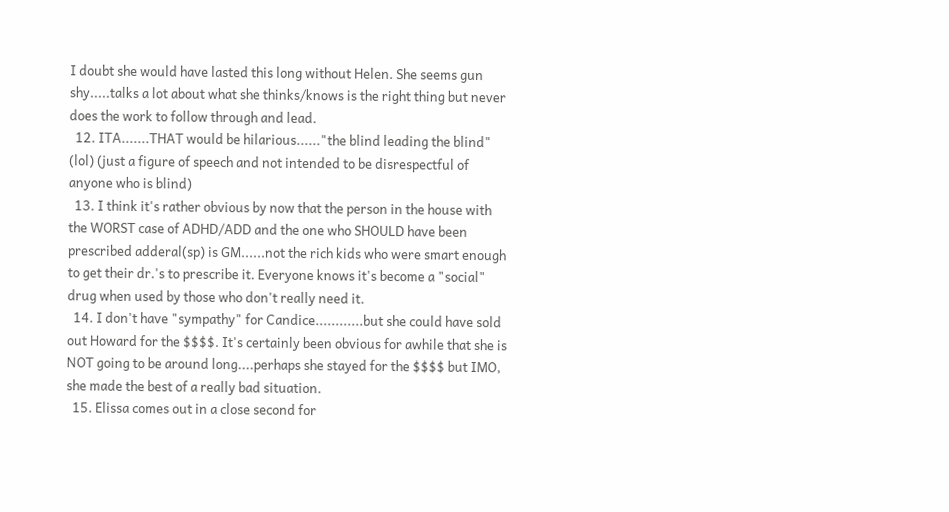I doubt she would have lasted this long without Helen. She seems gun shy.....talks a lot about what she thinks/knows is the right thing but never does the work to follow through and lead.
  12. ITA.......THAT would be hilarious......"the blind leading the blind" (lol) (just a figure of speech and not intended to be disrespectful of anyone who is blind)
  13. I think it's rather obvious by now that the person in the house with the WORST case of ADHD/ADD and the one who SHOULD have been prescribed adderal(sp) is GM......not the rich kids who were smart enough to get their dr.'s to prescribe it. Everyone knows it's become a "social" drug when used by those who don't really need it.
  14. I don't have "sympathy" for Candice............but she could have sold out Howard for the $$$$. It's certainly been obvious for awhile that she is NOT going to be around long....perhaps she stayed for the $$$$ but IMO, she made the best of a really bad situation.
  15. Elissa comes out in a close second for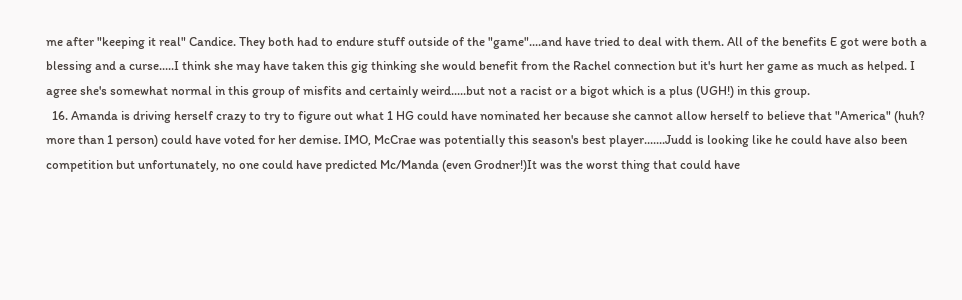me after "keeping it real" Candice. They both had to endure stuff outside of the "game"....and have tried to deal with them. All of the benefits E got were both a blessing and a curse.....I think she may have taken this gig thinking she would benefit from the Rachel connection but it's hurt her game as much as helped. I agree she's somewhat normal in this group of misfits and certainly weird.....but not a racist or a bigot which is a plus (UGH!) in this group.
  16. Amanda is driving herself crazy to try to figure out what 1 HG could have nominated her because she cannot allow herself to believe that "America" (huh? more than 1 person) could have voted for her demise. IMO, McCrae was potentially this season's best player.......Judd is looking like he could have also been competition but unfortunately, no one could have predicted Mc/Manda (even Grodner!)It was the worst thing that could have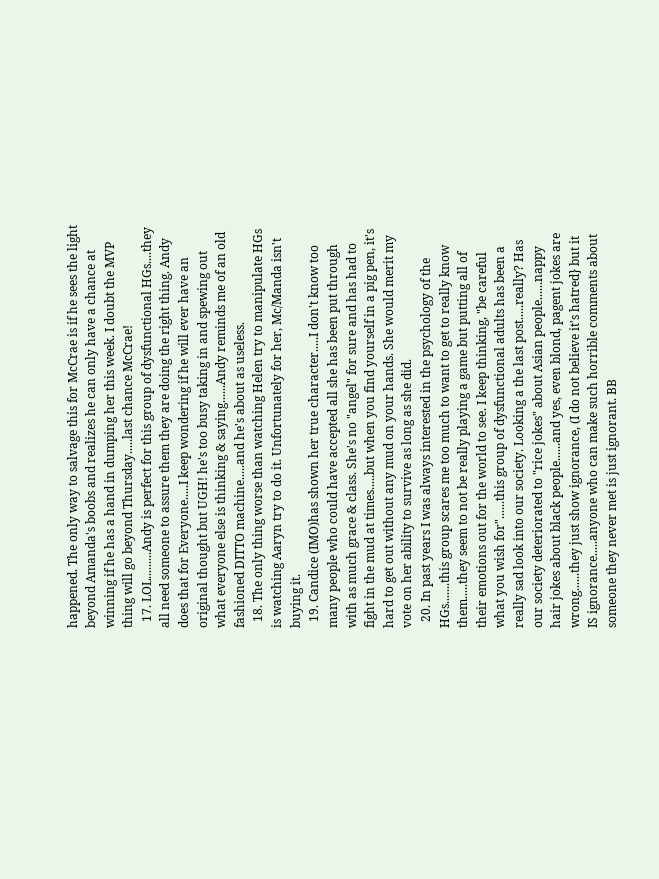happened. The only way to salvage this for McCrae is if he sees the light beyond Amanda's boobs and realizes he can only have a chance at winning if he has a hand in dumping her this week. I doubt the MVP thing will go beyond Thursday.....last chance McCrae!
  17. LOL.........Andy is perfect for this group of dysfunctional HGs....they all need someone to assure them they are doing the right thing. Andy does that for Everyone.....I keep wondering if he will ever have an original thought but UGH! he's too busy taking in and spewing out what everyone else is thinking & saying......Andy reminds me of an old fashioned DITTO machine.....and he's about as useless.
  18. The only thing worse than watching Helen try to manipulate HGs is watching Aaryn try to do it. Unfortunately for her, Mc/Manda isn't buying it.
  19. Candice (IMO)has shown her true character.....I don't know too many people who could have accepted all she has been put through with as much grace & class. She's no "angel" for sure and has had to fight in the mud at times.....but when you find yourself in a pig pen, it's hard to get out without any mud on your hands. She would merit my vote on her ability to survive as long as she did.
  20. In past years I was always interested in the psychology of the HGs.......this group scares me too much to want to get to really know them.....they seem to not be really playing a game but putting all of their emotions out for the world to see. I keep thinking, "be careful what you wish for"......this group of dysfunctional adults has been a really sad look into our society. Looking a the last post.....really? Has our society deteriorated to "rice jokes" about Asian people......nappy hair jokes about black people......and yes, even blond, pagent jokes are wrong......they just show ignorance, (I do not believe it's hatred} but it IS ignorance.....anyone who can make such horrible comments about someone they never met is just ignorant. BB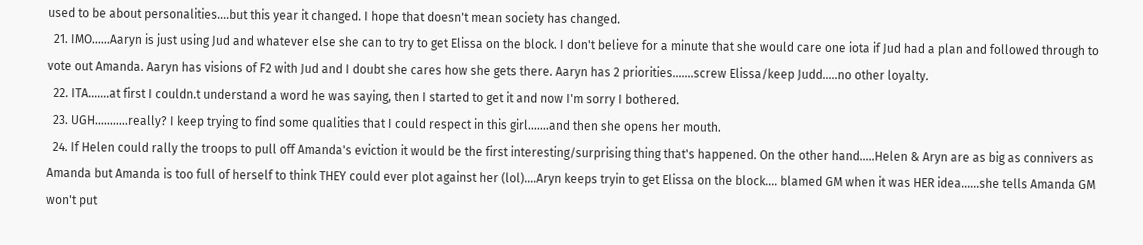used to be about personalities....but this year it changed. I hope that doesn't mean society has changed.
  21. IMO......Aaryn is just using Jud and whatever else she can to try to get Elissa on the block. I don't believe for a minute that she would care one iota if Jud had a plan and followed through to vote out Amanda. Aaryn has visions of F2 with Jud and I doubt she cares how she gets there. Aaryn has 2 priorities.......screw Elissa/keep Judd.....no other loyalty.
  22. ITA.......at first I couldn.t understand a word he was saying, then I started to get it and now I'm sorry I bothered.
  23. UGH...........really? I keep trying to find some qualities that I could respect in this girl.......and then she opens her mouth.
  24. If Helen could rally the troops to pull off Amanda's eviction it would be the first interesting/surprising thing that's happened. On the other hand.....Helen & Aryn are as big as connivers as Amanda but Amanda is too full of herself to think THEY could ever plot against her (lol)....Aryn keeps tryin to get Elissa on the block.... blamed GM when it was HER idea......she tells Amanda GM won't put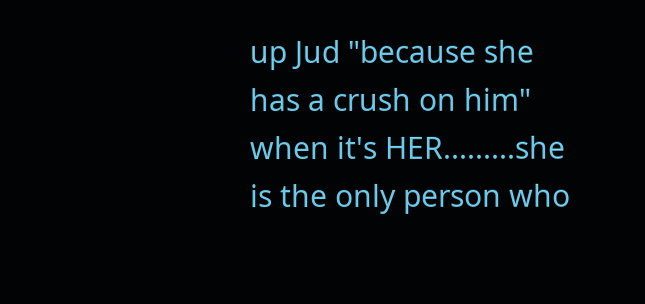up Jud "because she has a crush on him" when it's HER.........she is the only person who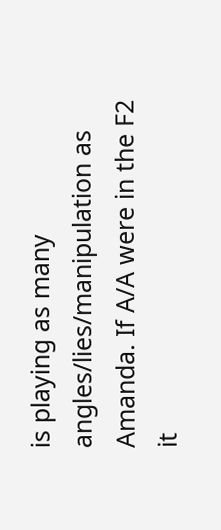is playing as many angles/lies/manipulation as Amanda. If A/A were in the F2 it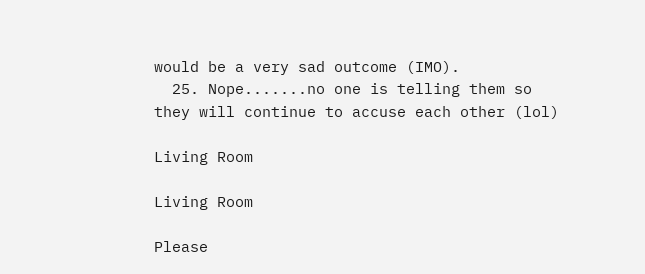would be a very sad outcome (IMO).
  25. Nope.......no one is telling them so they will continue to accuse each other (lol)

Living Room

Living Room

Please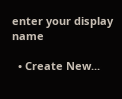enter your display name

  • Create New...